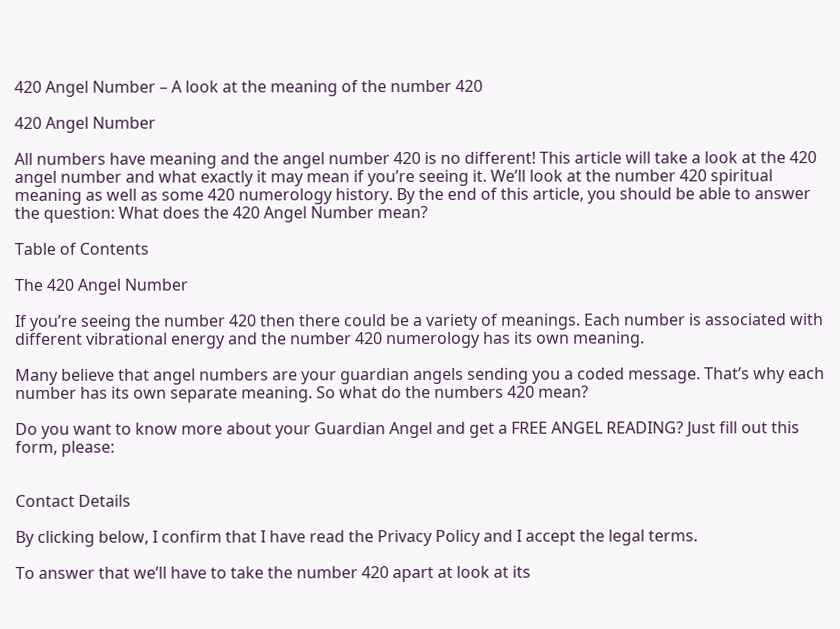420 Angel Number – A look at the meaning of the number 420

420 Angel Number

All numbers have meaning and the angel number 420 is no different! This article will take a look at the 420 angel number and what exactly it may mean if you’re seeing it. We’ll look at the number 420 spiritual meaning as well as some 420 numerology history. By the end of this article, you should be able to answer the question: What does the 420 Angel Number mean?

Table of Contents

The 420 Angel Number

If you’re seeing the number 420 then there could be a variety of meanings. Each number is associated with different vibrational energy and the number 420 numerology has its own meaning.

Many believe that angel numbers are your guardian angels sending you a coded message. That’s why each number has its own separate meaning. So what do the numbers 420 mean?

Do you want to know more about your Guardian Angel and get a FREE ANGEL READING? Just fill out this form, please:


Contact Details

By clicking below, I confirm that I have read the Privacy Policy and I accept the legal terms.

To answer that we’ll have to take the number 420 apart at look at its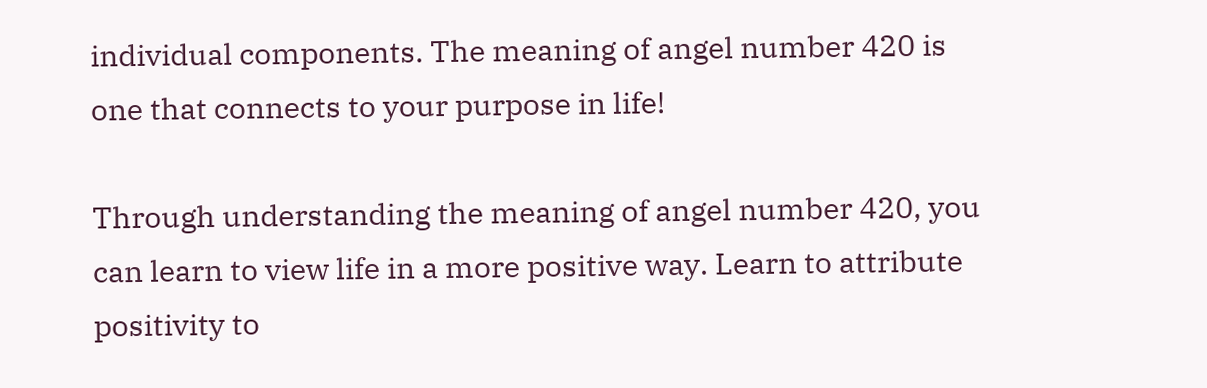individual components. The meaning of angel number 420 is one that connects to your purpose in life!

Through understanding the meaning of angel number 420, you can learn to view life in a more positive way. Learn to attribute positivity to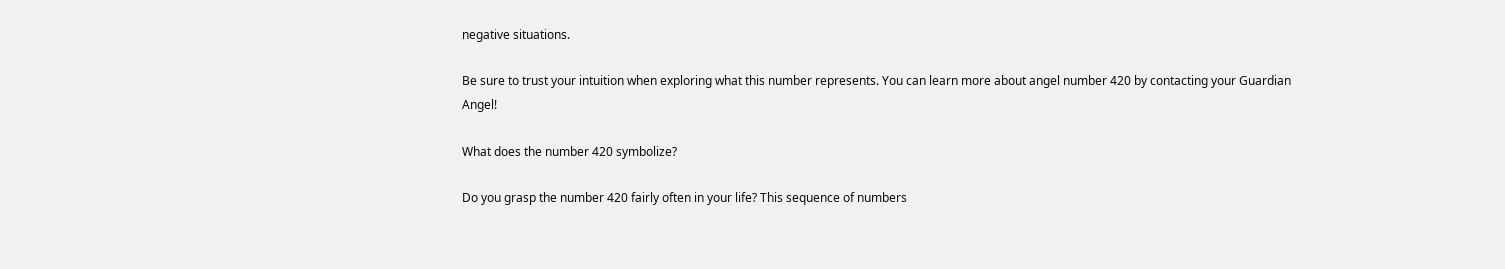negative situations.

Be sure to trust your intuition when exploring what this number represents. You can learn more about angel number 420 by contacting your Guardian Angel!

What does the number 420 symbolize?

Do you grasp the number 420 fairly often in your life? This sequence of numbers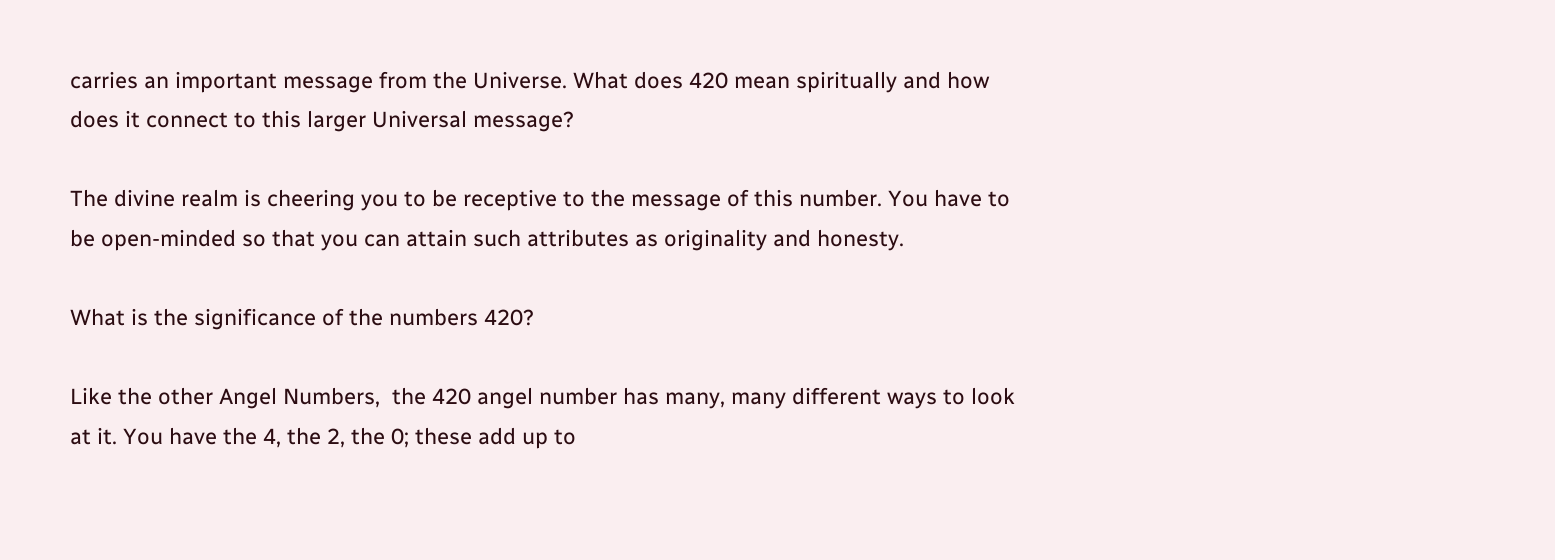carries an important message from the Universe. What does 420 mean spiritually and how does it connect to this larger Universal message?

The divine realm is cheering you to be receptive to the message of this number. You have to be open-minded so that you can attain such attributes as originality and honesty.

What is the significance of the numbers 420?

Like the other Angel Numbers,  the 420 angel number has many, many different ways to look at it. You have the 4, the 2, the 0; these add up to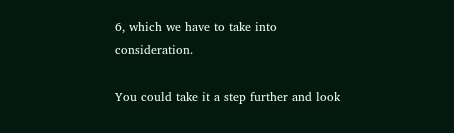6, which we have to take into consideration.

You could take it a step further and look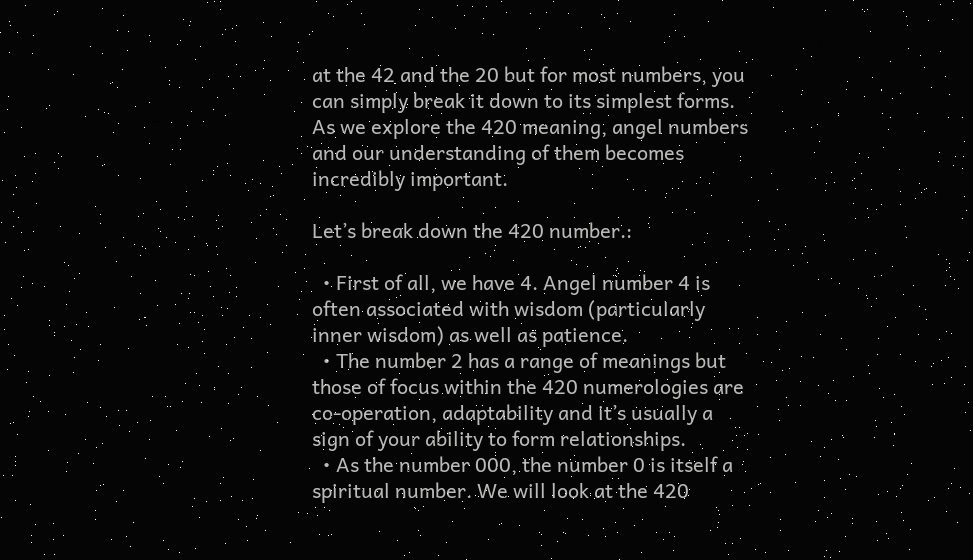at the 42 and the 20 but for most numbers, you can simply break it down to its simplest forms. As we explore the 420 meaning, angel numbers and our understanding of them becomes incredibly important.

Let’s break down the 420 number.:

  • First of all, we have 4. Angel number 4 is often associated with wisdom (particularly inner wisdom) as well as patience.
  • The number 2 has a range of meanings but those of focus within the 420 numerologies are co-operation, adaptability and it’s usually a sign of your ability to form relationships.
  • As the number 000, the number 0 is itself a spiritual number. We will look at the 420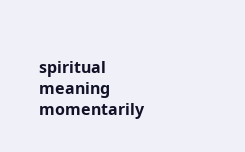spiritual meaning momentarily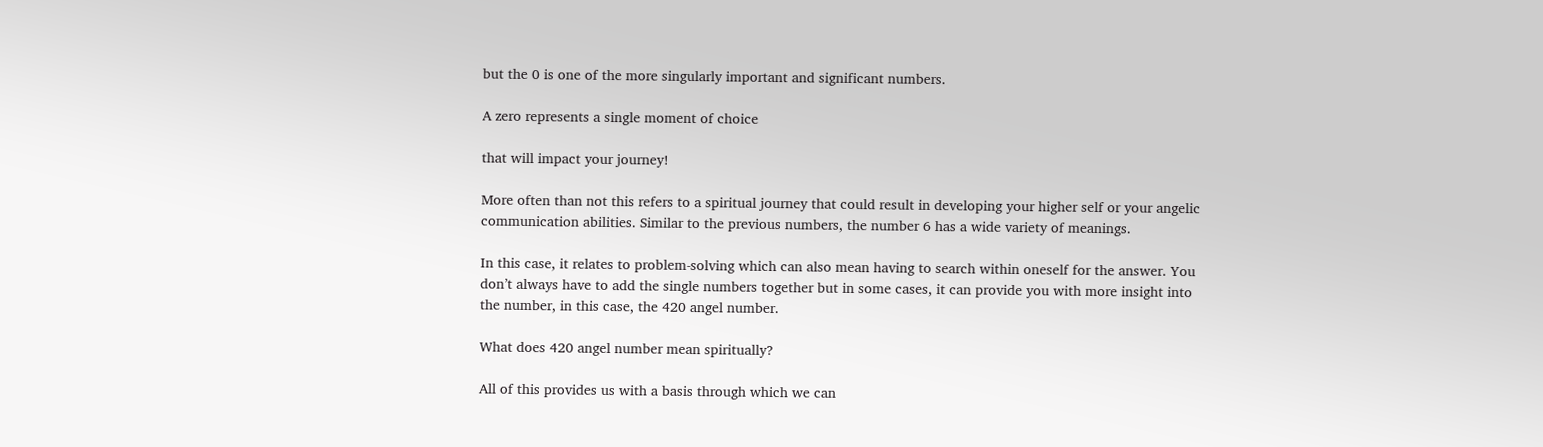but the 0 is one of the more singularly important and significant numbers.

A zero represents a single moment of choice

that will impact your journey!

More often than not this refers to a spiritual journey that could result in developing your higher self or your angelic communication abilities. Similar to the previous numbers, the number 6 has a wide variety of meanings.

In this case, it relates to problem-solving which can also mean having to search within oneself for the answer. You don’t always have to add the single numbers together but in some cases, it can provide you with more insight into the number, in this case, the 420 angel number.

What does 420 angel number mean spiritually?

All of this provides us with a basis through which we can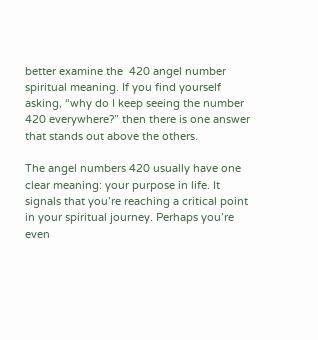better examine the  420 angel number spiritual meaning. If you find yourself asking, “why do I keep seeing the number 420 everywhere?” then there is one answer that stands out above the others.

The angel numbers 420 usually have one clear meaning: your purpose in life. It signals that you’re reaching a critical point in your spiritual journey. Perhaps you’re even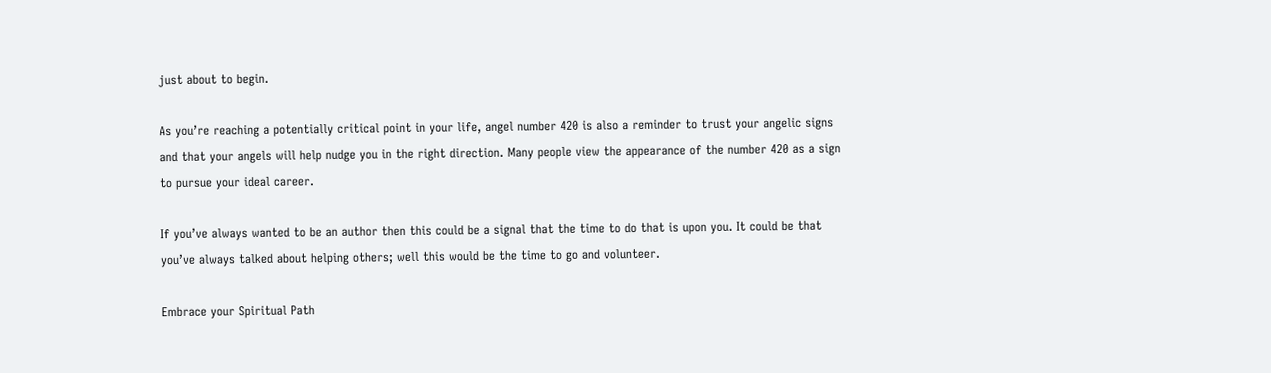just about to begin.

As you’re reaching a potentially critical point in your life, angel number 420 is also a reminder to trust your angelic signs and that your angels will help nudge you in the right direction. Many people view the appearance of the number 420 as a sign to pursue your ideal career.

If you’ve always wanted to be an author then this could be a signal that the time to do that is upon you. It could be that you’ve always talked about helping others; well this would be the time to go and volunteer.

Embrace your Spiritual Path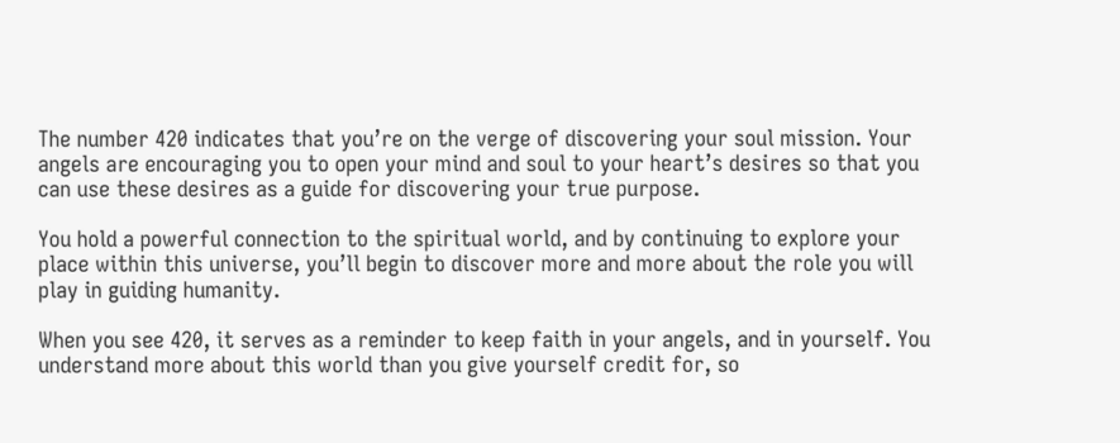The number 420 indicates that you’re on the verge of discovering your soul mission. Your angels are encouraging you to open your mind and soul to your heart’s desires so that you can use these desires as a guide for discovering your true purpose.

You hold a powerful connection to the spiritual world, and by continuing to explore your place within this universe, you’ll begin to discover more and more about the role you will play in guiding humanity.

When you see 420, it serves as a reminder to keep faith in your angels, and in yourself. You understand more about this world than you give yourself credit for, so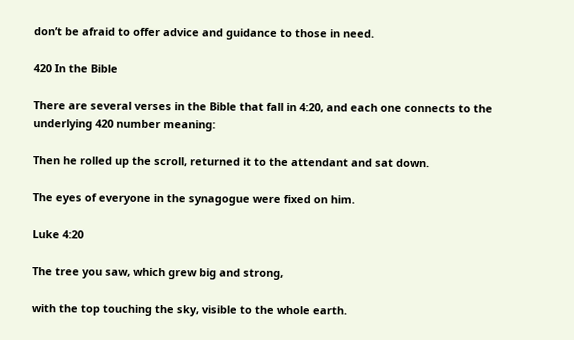don’t be afraid to offer advice and guidance to those in need.

420 In the Bible

There are several verses in the Bible that fall in 4:20, and each one connects to the underlying 420 number meaning:

Then he rolled up the scroll, returned it to the attendant and sat down.

The eyes of everyone in the synagogue were fixed on him.

Luke 4:20

The tree you saw, which grew big and strong,

with the top touching the sky, visible to the whole earth.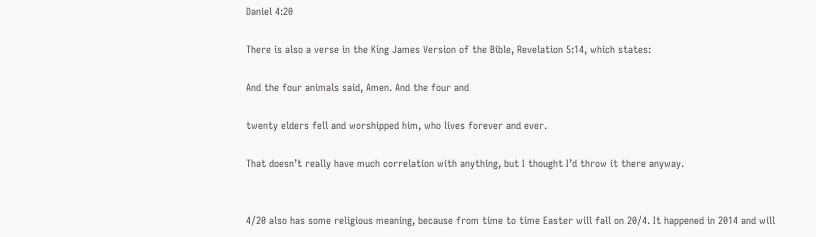Daniel 4:20

There is also a verse in the King James Version of the Bible, Revelation 5:14, which states:

And the four animals said, Amen. And the four and

twenty elders fell and worshipped him, who lives forever and ever.

That doesn’t really have much correlation with anything, but I thought I’d throw it there anyway.


4/20 also has some religious meaning, because from time to time Easter will fall on 20/4. It happened in 2014 and will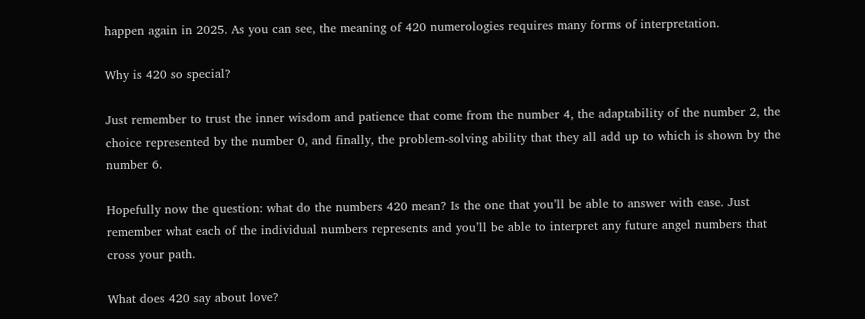happen again in 2025. As you can see, the meaning of 420 numerologies requires many forms of interpretation.

Why is 420 so special?

Just remember to trust the inner wisdom and patience that come from the number 4, the adaptability of the number 2, the choice represented by the number 0, and finally, the problem-solving ability that they all add up to which is shown by the number 6.

Hopefully now the question: what do the numbers 420 mean? Is the one that you’ll be able to answer with ease. Just remember what each of the individual numbers represents and you’ll be able to interpret any future angel numbers that cross your path.

What does 420 say about love?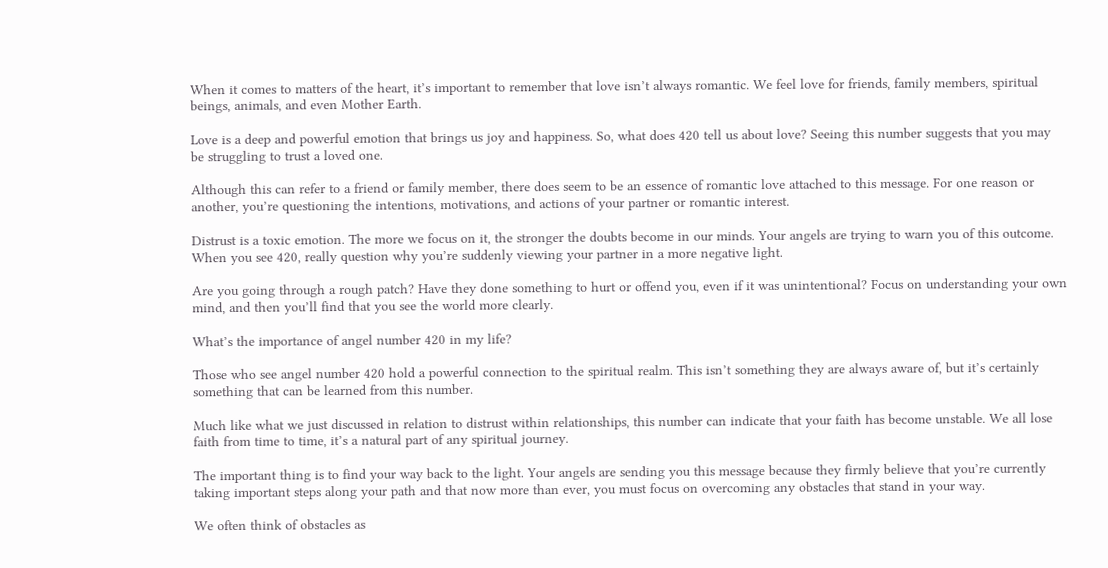When it comes to matters of the heart, it’s important to remember that love isn’t always romantic. We feel love for friends, family members, spiritual beings, animals, and even Mother Earth.

Love is a deep and powerful emotion that brings us joy and happiness. So, what does 420 tell us about love? Seeing this number suggests that you may be struggling to trust a loved one.

Although this can refer to a friend or family member, there does seem to be an essence of romantic love attached to this message. For one reason or another, you’re questioning the intentions, motivations, and actions of your partner or romantic interest.

Distrust is a toxic emotion. The more we focus on it, the stronger the doubts become in our minds. Your angels are trying to warn you of this outcome. When you see 420, really question why you’re suddenly viewing your partner in a more negative light.

Are you going through a rough patch? Have they done something to hurt or offend you, even if it was unintentional? Focus on understanding your own mind, and then you’ll find that you see the world more clearly.

What’s the importance of angel number 420 in my life?

Those who see angel number 420 hold a powerful connection to the spiritual realm. This isn’t something they are always aware of, but it’s certainly something that can be learned from this number.

Much like what we just discussed in relation to distrust within relationships, this number can indicate that your faith has become unstable. We all lose faith from time to time, it’s a natural part of any spiritual journey.

The important thing is to find your way back to the light. Your angels are sending you this message because they firmly believe that you’re currently taking important steps along your path and that now more than ever, you must focus on overcoming any obstacles that stand in your way.

We often think of obstacles as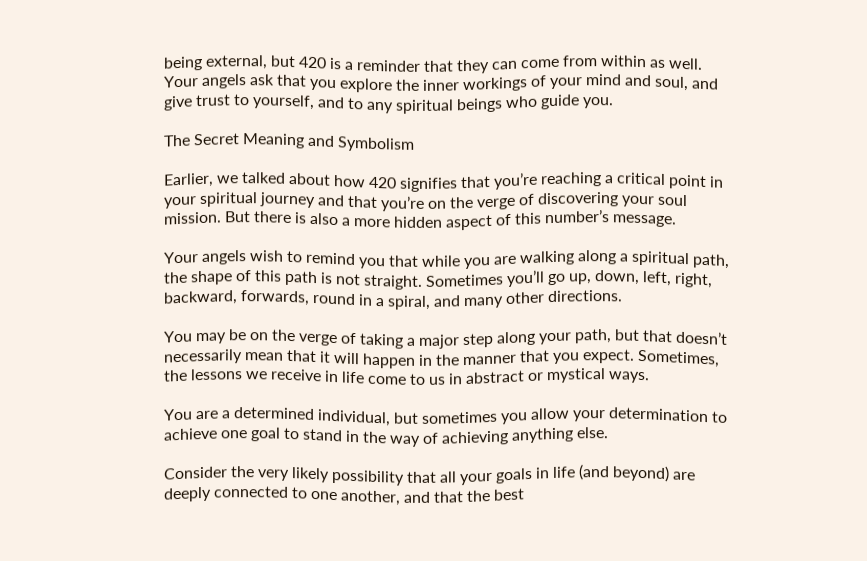being external, but 420 is a reminder that they can come from within as well. Your angels ask that you explore the inner workings of your mind and soul, and give trust to yourself, and to any spiritual beings who guide you.

The Secret Meaning and Symbolism

Earlier, we talked about how 420 signifies that you’re reaching a critical point in your spiritual journey and that you’re on the verge of discovering your soul mission. But there is also a more hidden aspect of this number’s message.

Your angels wish to remind you that while you are walking along a spiritual path, the shape of this path is not straight. Sometimes you’ll go up, down, left, right, backward, forwards, round in a spiral, and many other directions.

You may be on the verge of taking a major step along your path, but that doesn’t necessarily mean that it will happen in the manner that you expect. Sometimes, the lessons we receive in life come to us in abstract or mystical ways.

You are a determined individual, but sometimes you allow your determination to achieve one goal to stand in the way of achieving anything else.

Consider the very likely possibility that all your goals in life (and beyond) are deeply connected to one another, and that the best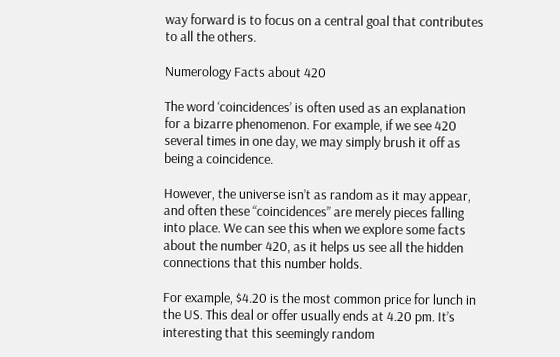way forward is to focus on a central goal that contributes to all the others.

Numerology Facts about 420

The word ‘coincidences’ is often used as an explanation for a bizarre phenomenon. For example, if we see 420 several times in one day, we may simply brush it off as being a coincidence.

However, the universe isn’t as random as it may appear, and often these “coincidences” are merely pieces falling into place. We can see this when we explore some facts about the number 420, as it helps us see all the hidden connections that this number holds.

For example, $4.20 is the most common price for lunch in the US. This deal or offer usually ends at 4.20 pm. It’s interesting that this seemingly random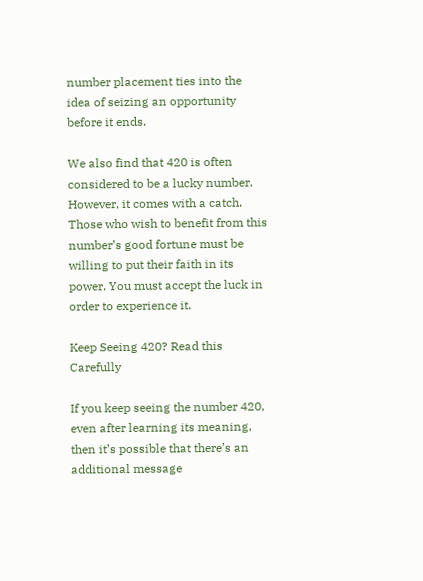number placement ties into the idea of seizing an opportunity before it ends.

We also find that 420 is often considered to be a lucky number. However, it comes with a catch. Those who wish to benefit from this number’s good fortune must be willing to put their faith in its power. You must accept the luck in order to experience it.

Keep Seeing 420? Read this Carefully

If you keep seeing the number 420, even after learning its meaning, then it’s possible that there’s an additional message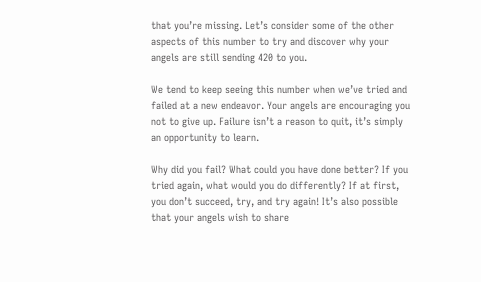that you’re missing. Let’s consider some of the other aspects of this number to try and discover why your angels are still sending 420 to you.

We tend to keep seeing this number when we’ve tried and failed at a new endeavor. Your angels are encouraging you not to give up. Failure isn’t a reason to quit, it’s simply an opportunity to learn.

Why did you fail? What could you have done better? If you tried again, what would you do differently? If at first, you don’t succeed, try, and try again! It’s also possible that your angels wish to share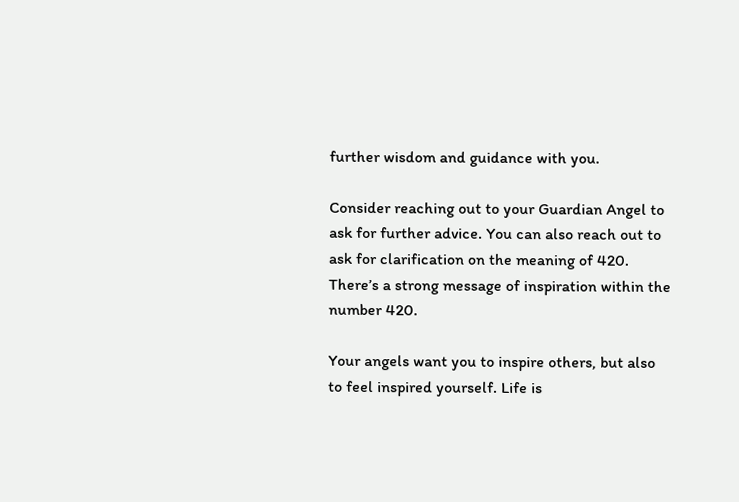further wisdom and guidance with you.

Consider reaching out to your Guardian Angel to ask for further advice. You can also reach out to ask for clarification on the meaning of 420. There’s a strong message of inspiration within the number 420.

Your angels want you to inspire others, but also to feel inspired yourself. Life is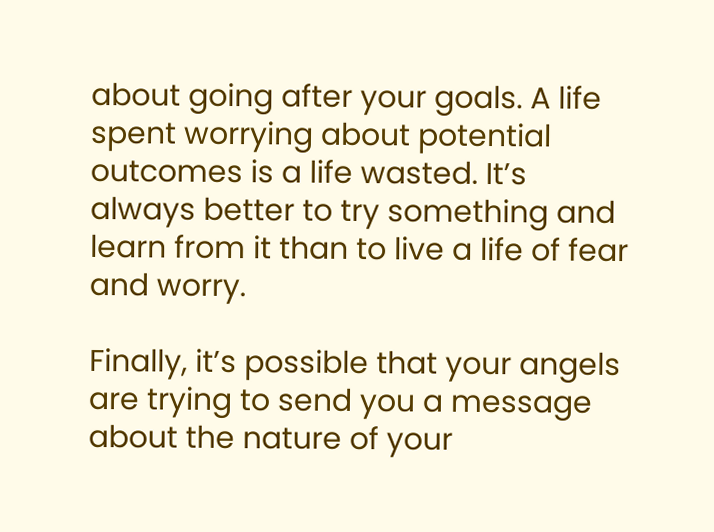about going after your goals. A life spent worrying about potential outcomes is a life wasted. It’s always better to try something and learn from it than to live a life of fear and worry.

Finally, it’s possible that your angels are trying to send you a message about the nature of your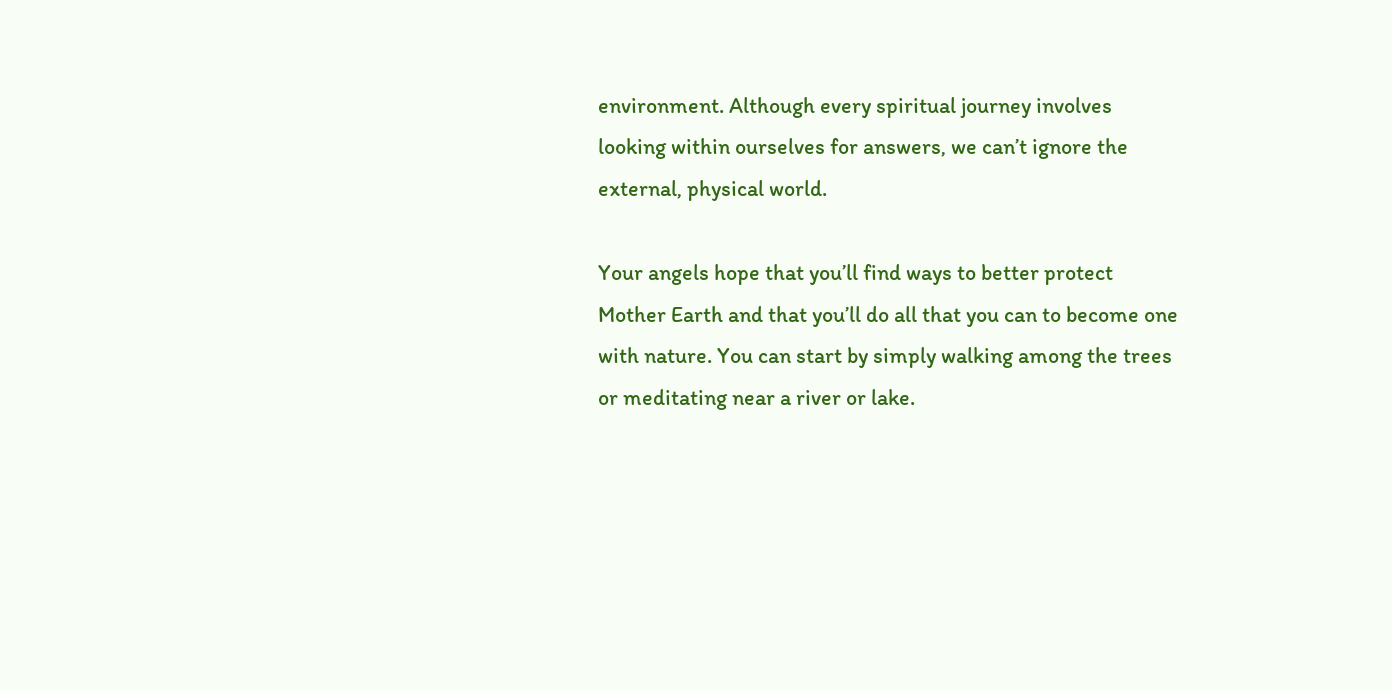environment. Although every spiritual journey involves looking within ourselves for answers, we can’t ignore the external, physical world.

Your angels hope that you’ll find ways to better protect Mother Earth and that you’ll do all that you can to become one with nature. You can start by simply walking among the trees or meditating near a river or lake.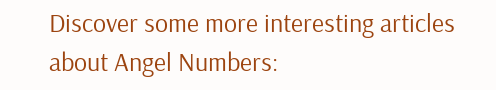Discover some more interesting articles about Angel Numbers: